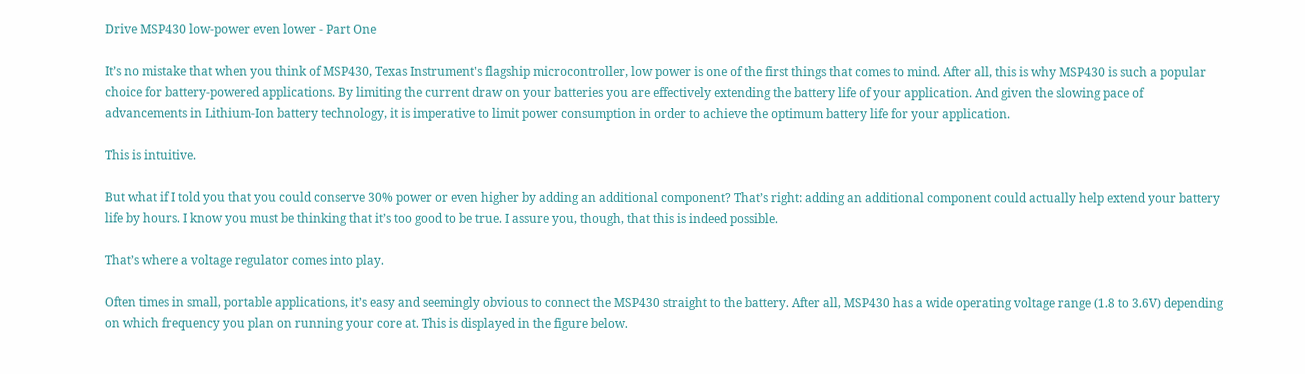Drive MSP430 low-power even lower - Part One

It’s no mistake that when you think of MSP430, Texas Instrument's flagship microcontroller, low power is one of the first things that comes to mind. After all, this is why MSP430 is such a popular choice for battery-powered applications. By limiting the current draw on your batteries you are effectively extending the battery life of your application. And given the slowing pace of advancements in Lithium-Ion battery technology, it is imperative to limit power consumption in order to achieve the optimum battery life for your application.

This is intuitive.

But what if I told you that you could conserve 30% power or even higher by adding an additional component? That’s right: adding an additional component could actually help extend your battery life by hours. I know you must be thinking that it’s too good to be true. I assure you, though, that this is indeed possible.

That’s where a voltage regulator comes into play.

Often times in small, portable applications, it’s easy and seemingly obvious to connect the MSP430 straight to the battery. After all, MSP430 has a wide operating voltage range (1.8 to 3.6V) depending on which frequency you plan on running your core at. This is displayed in the figure below.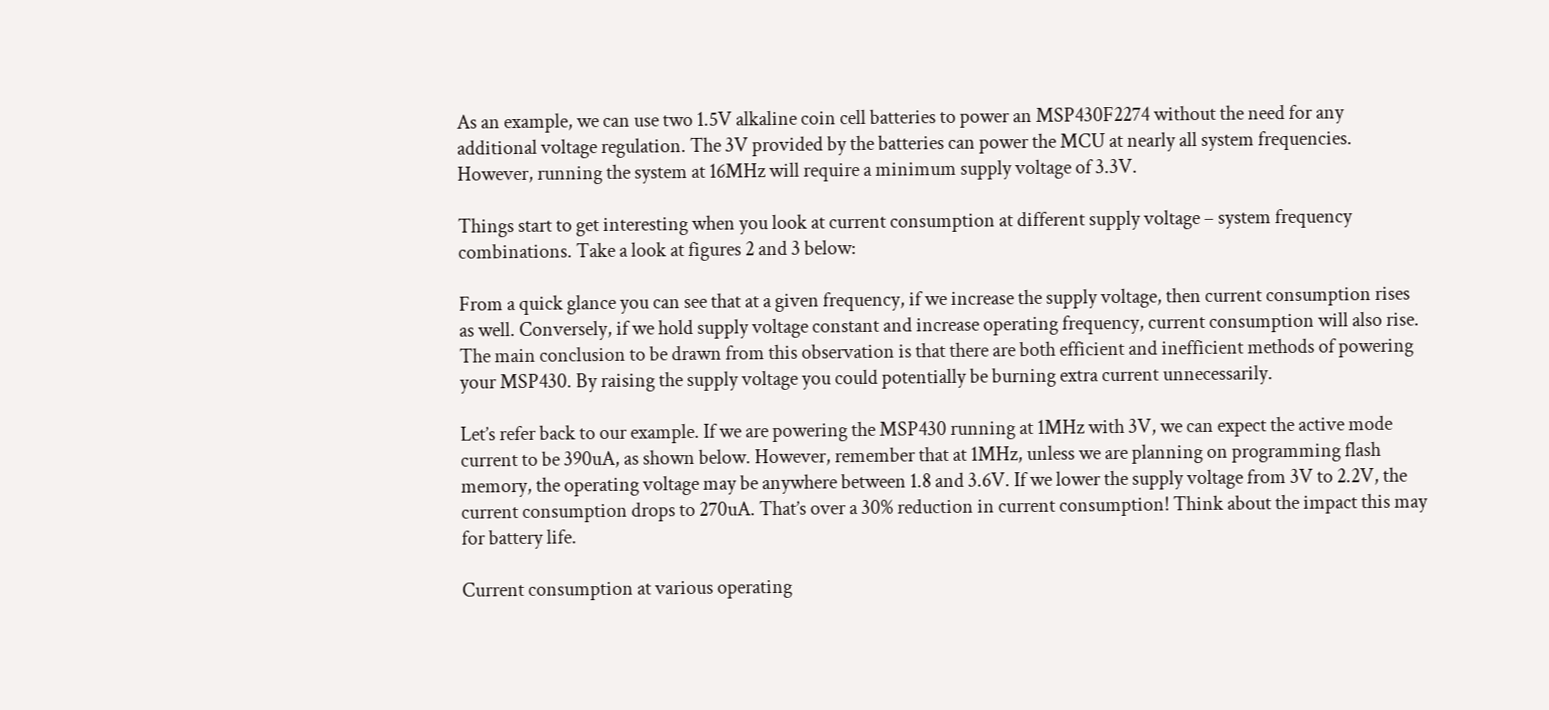As an example, we can use two 1.5V alkaline coin cell batteries to power an MSP430F2274 without the need for any additional voltage regulation. The 3V provided by the batteries can power the MCU at nearly all system frequencies. However, running the system at 16MHz will require a minimum supply voltage of 3.3V.

Things start to get interesting when you look at current consumption at different supply voltage – system frequency combinations. Take a look at figures 2 and 3 below:

From a quick glance you can see that at a given frequency, if we increase the supply voltage, then current consumption rises as well. Conversely, if we hold supply voltage constant and increase operating frequency, current consumption will also rise. The main conclusion to be drawn from this observation is that there are both efficient and inefficient methods of powering your MSP430. By raising the supply voltage you could potentially be burning extra current unnecessarily.

Let’s refer back to our example. If we are powering the MSP430 running at 1MHz with 3V, we can expect the active mode current to be 390uA, as shown below. However, remember that at 1MHz, unless we are planning on programming flash memory, the operating voltage may be anywhere between 1.8 and 3.6V. If we lower the supply voltage from 3V to 2.2V, the current consumption drops to 270uA. That’s over a 30% reduction in current consumption! Think about the impact this may for battery life.

Current consumption at various operating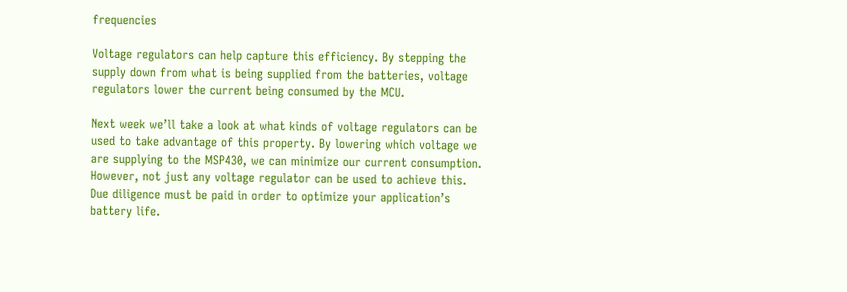frequencies

Voltage regulators can help capture this efficiency. By stepping the supply down from what is being supplied from the batteries, voltage regulators lower the current being consumed by the MCU.

Next week we’ll take a look at what kinds of voltage regulators can be used to take advantage of this property. By lowering which voltage we are supplying to the MSP430, we can minimize our current consumption. However, not just any voltage regulator can be used to achieve this. Due diligence must be paid in order to optimize your application’s battery life.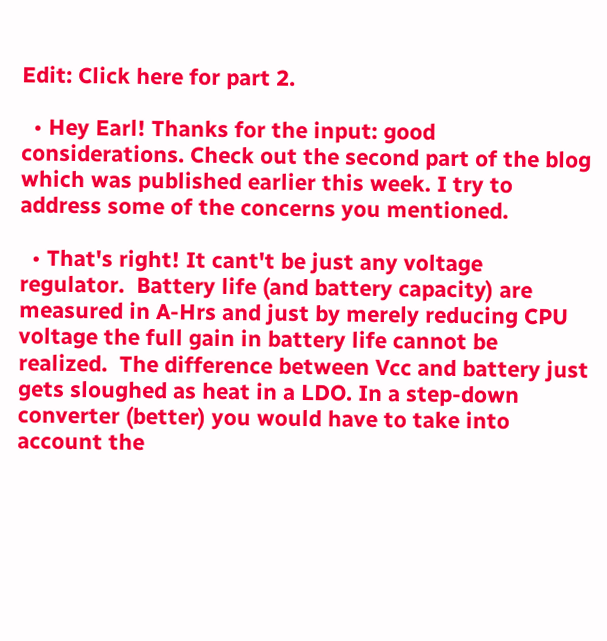Edit: Click here for part 2.

  • Hey Earl! Thanks for the input: good considerations. Check out the second part of the blog which was published earlier this week. I try to address some of the concerns you mentioned.

  • That's right! It cant't be just any voltage regulator.  Battery life (and battery capacity) are measured in A-Hrs and just by merely reducing CPU voltage the full gain in battery life cannot be realized.  The difference between Vcc and battery just gets sloughed as heat in a LDO. In a step-down converter (better) you would have to take into account the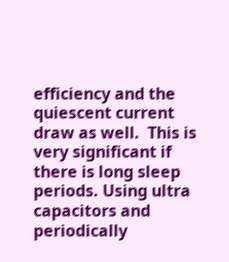efficiency and the quiescent current draw as well.  This is very significant if there is long sleep periods. Using ultra capacitors and periodically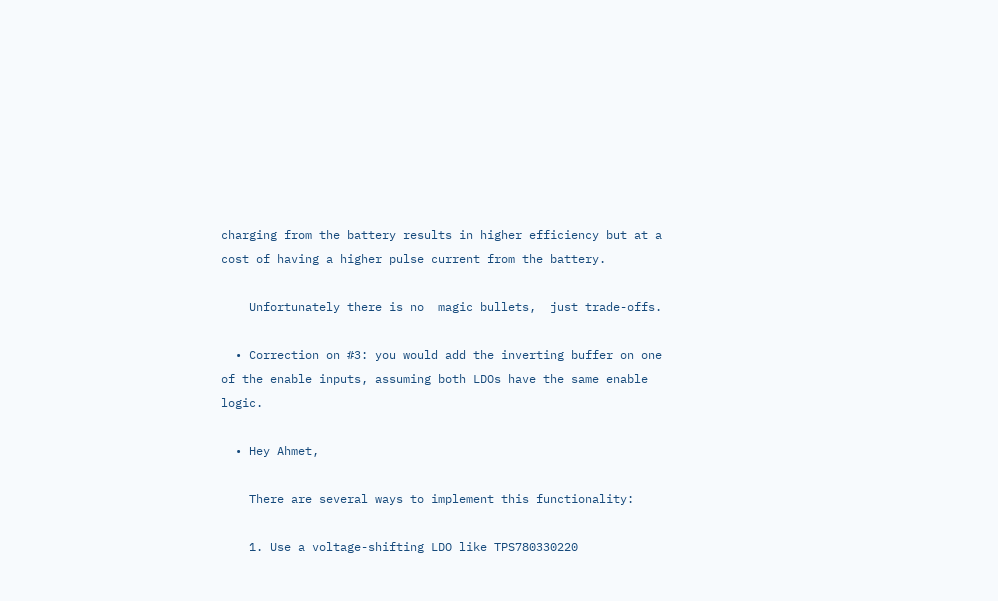charging from the battery results in higher efficiency but at a cost of having a higher pulse current from the battery.

    Unfortunately there is no  magic bullets,  just trade-offs.

  • Correction on #3: you would add the inverting buffer on one of the enable inputs, assuming both LDOs have the same enable logic.

  • Hey Ahmet,

    There are several ways to implement this functionality:

    1. Use a voltage-shifting LDO like TPS780330220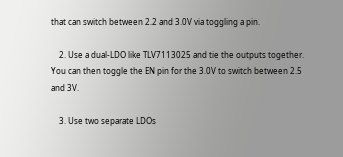that can switch between 2.2 and 3.0V via toggling a pin.

    2. Use a dual-LDO like TLV7113025 and tie the outputs together. You can then toggle the EN pin for the 3.0V to switch between 2.5 and 3V.

    3. Use two separate LDOs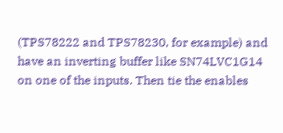(TPS78222 and TPS78230, for example) and have an inverting buffer like SN74LVC1G14 on one of the inputs. Then tie the enables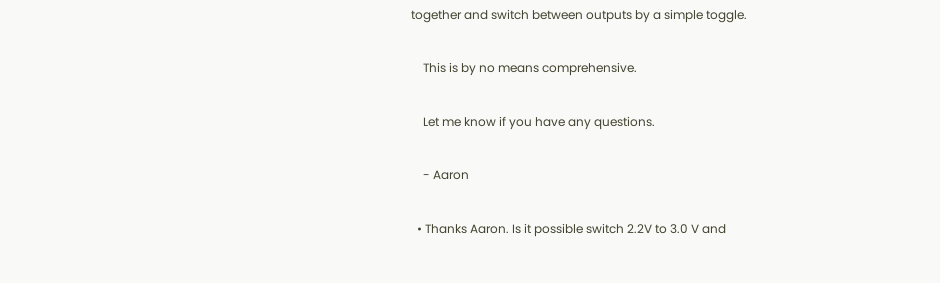together and switch between outputs by a simple toggle.

    This is by no means comprehensive.

    Let me know if you have any questions.

    - Aaron

  • Thanks Aaron. Is it possible switch 2.2V to 3.0 V and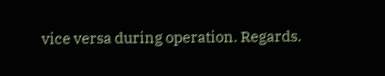vice versa during operation. Regards.